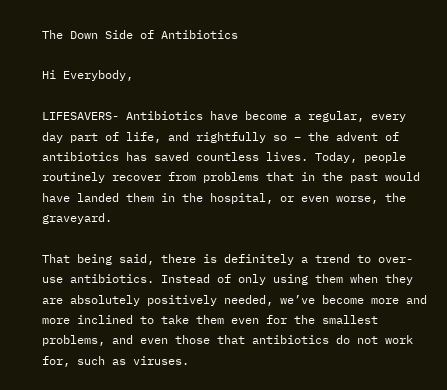The Down Side of Antibiotics

Hi Everybody,

LIFESAVERS- Antibiotics have become a regular, every day part of life, and rightfully so – the advent of antibiotics has saved countless lives. Today, people routinely recover from problems that in the past would have landed them in the hospital, or even worse, the graveyard.

That being said, there is definitely a trend to over-use antibiotics. Instead of only using them when they are absolutely positively needed, we’ve become more and more inclined to take them even for the smallest problems, and even those that antibiotics do not work for, such as viruses.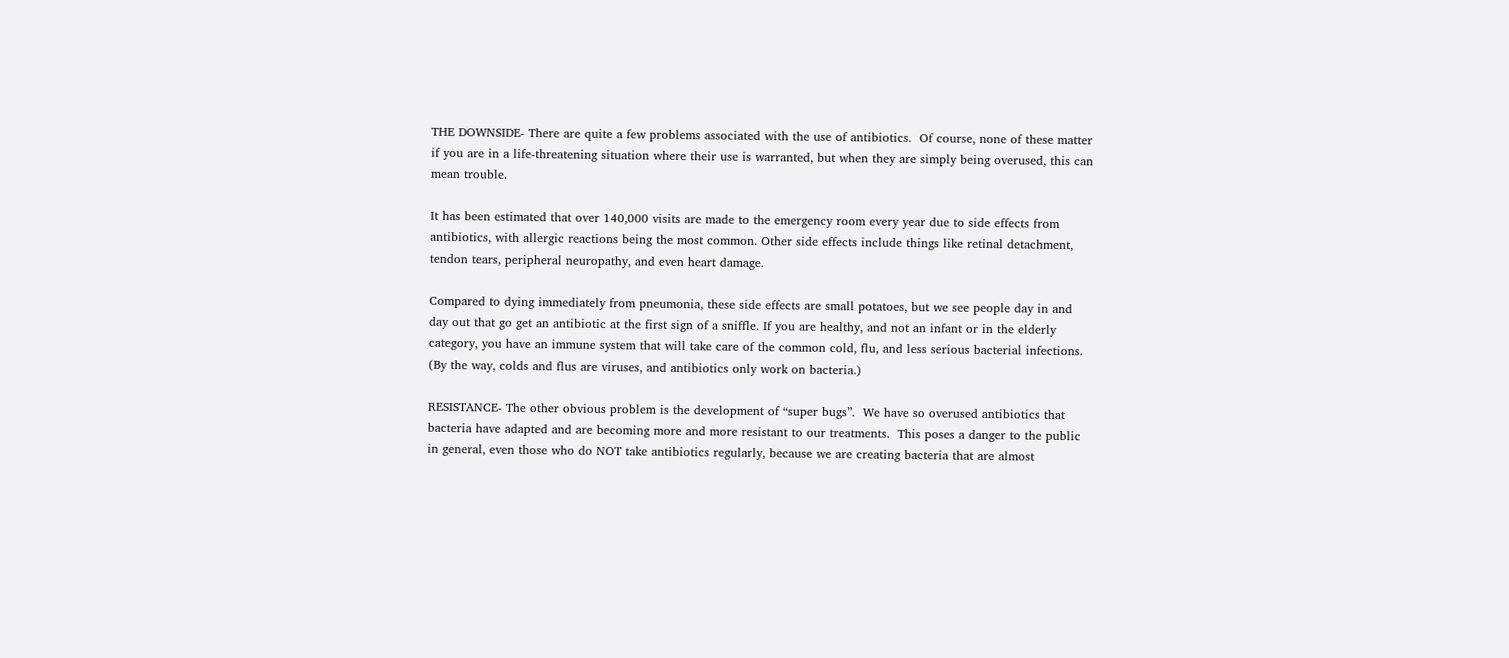THE DOWNSIDE- There are quite a few problems associated with the use of antibiotics.  Of course, none of these matter if you are in a life-threatening situation where their use is warranted, but when they are simply being overused, this can mean trouble.

It has been estimated that over 140,000 visits are made to the emergency room every year due to side effects from antibiotics, with allergic reactions being the most common. Other side effects include things like retinal detachment, tendon tears, peripheral neuropathy, and even heart damage.

Compared to dying immediately from pneumonia, these side effects are small potatoes, but we see people day in and day out that go get an antibiotic at the first sign of a sniffle. If you are healthy, and not an infant or in the elderly category, you have an immune system that will take care of the common cold, flu, and less serious bacterial infections. (By the way, colds and flus are viruses, and antibiotics only work on bacteria.)

RESISTANCE- The other obvious problem is the development of “super bugs”.  We have so overused antibiotics that bacteria have adapted and are becoming more and more resistant to our treatments.  This poses a danger to the public in general, even those who do NOT take antibiotics regularly, because we are creating bacteria that are almost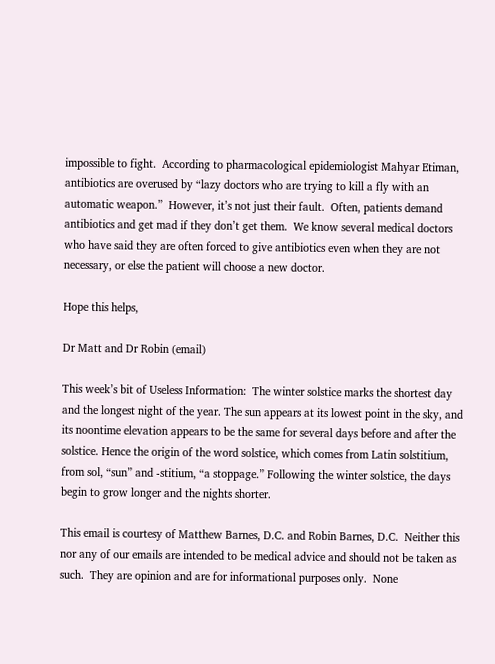impossible to fight.  According to pharmacological epidemiologist Mahyar Etiman, antibiotics are overused by “lazy doctors who are trying to kill a fly with an automatic weapon.”  However, it’s not just their fault.  Often, patients demand antibiotics and get mad if they don’t get them.  We know several medical doctors who have said they are often forced to give antibiotics even when they are not necessary, or else the patient will choose a new doctor.

Hope this helps,

Dr Matt and Dr Robin (email)

This week’s bit of Useless Information:  The winter solstice marks the shortest day and the longest night of the year. The sun appears at its lowest point in the sky, and its noontime elevation appears to be the same for several days before and after the solstice. Hence the origin of the word solstice, which comes from Latin solstitium, from sol, “sun” and -stitium, “a stoppage.” Following the winter solstice, the days begin to grow longer and the nights shorter.

This email is courtesy of Matthew Barnes, D.C. and Robin Barnes, D.C.  Neither this nor any of our emails are intended to be medical advice and should not be taken as such.  They are opinion and are for informational purposes only.  None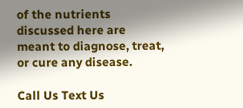of the nutrients discussed here are meant to diagnose, treat, or cure any disease.

Call Us Text Us